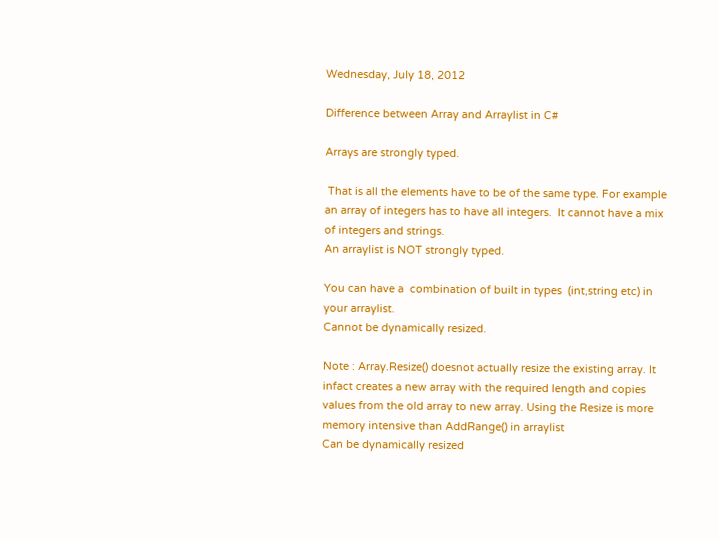Wednesday, July 18, 2012

Difference between Array and Arraylist in C#

Arrays are strongly typed.

 That is all the elements have to be of the same type. For example an array of integers has to have all integers.  It cannot have a mix of integers and strings.
An arraylist is NOT strongly typed.

You can have a  combination of built in types  (int,string etc) in your arraylist.
Cannot be dynamically resized.

Note : Array.Resize() doesnot actually resize the existing array. It infact creates a new array with the required length and copies values from the old array to new array. Using the Resize is more memory intensive than AddRange() in arraylist
Can be dynamically resized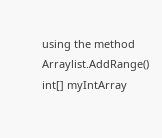using the method Arraylist.AddRange()
int[] myIntArray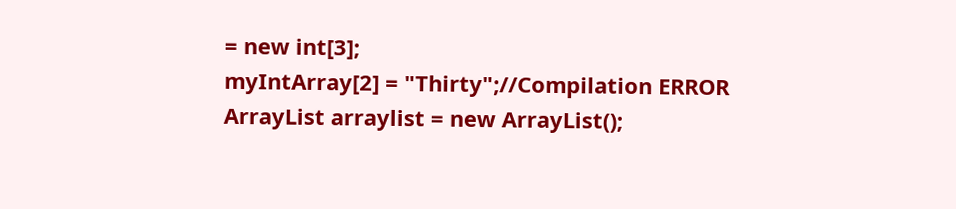= new int[3];
myIntArray[2] = "Thirty";//Compilation ERROR
ArrayList arraylist = new ArrayList();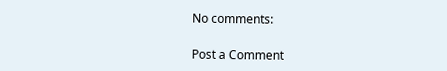No comments:

Post a Comment